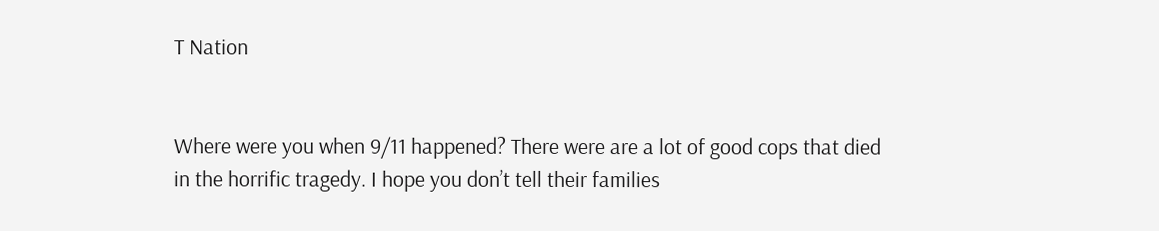T Nation


Where were you when 9/11 happened? There were are a lot of good cops that died in the horrific tragedy. I hope you don’t tell their families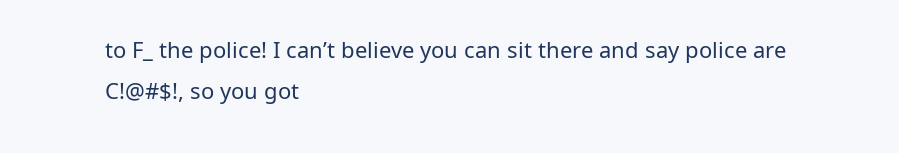to F_ the police! I can’t believe you can sit there and say police are C!@#$!, so you got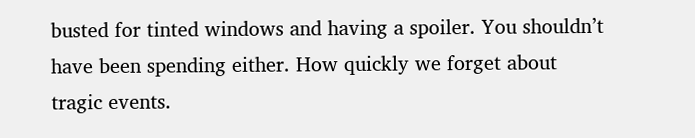busted for tinted windows and having a spoiler. You shouldn’t have been spending either. How quickly we forget about tragic events.